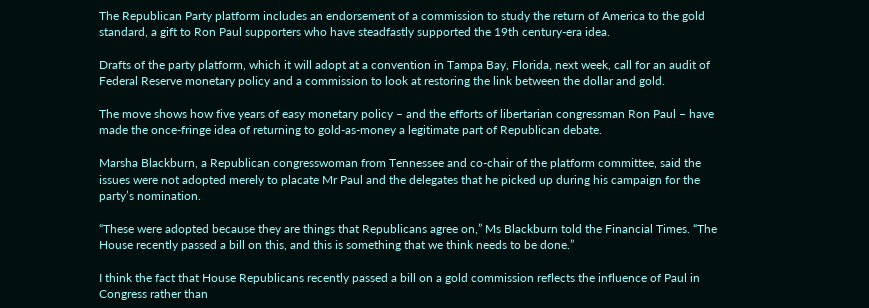The Republican Party platform includes an endorsement of a commission to study the return of America to the gold standard, a gift to Ron Paul supporters who have steadfastly supported the 19th century-era idea.

Drafts of the party platform, which it will adopt at a convention in Tampa Bay, Florida, next week, call for an audit of Federal Reserve monetary policy and a commission to look at restoring the link between the dollar and gold.

The move shows how five years of easy monetary policy – and the efforts of libertarian congressman Ron Paul – have made the once-fringe idea of returning to gold-as-money a legitimate part of Republican debate.

Marsha Blackburn, a Republican congresswoman from Tennessee and co-chair of the platform committee, said the issues were not adopted merely to placate Mr Paul and the delegates that he picked up during his campaign for the party’s nomination.

“These were adopted because they are things that Republicans agree on,” Ms Blackburn told the Financial Times. “The House recently passed a bill on this, and this is something that we think needs to be done.”

I think the fact that House Republicans recently passed a bill on a gold commission reflects the influence of Paul in Congress rather than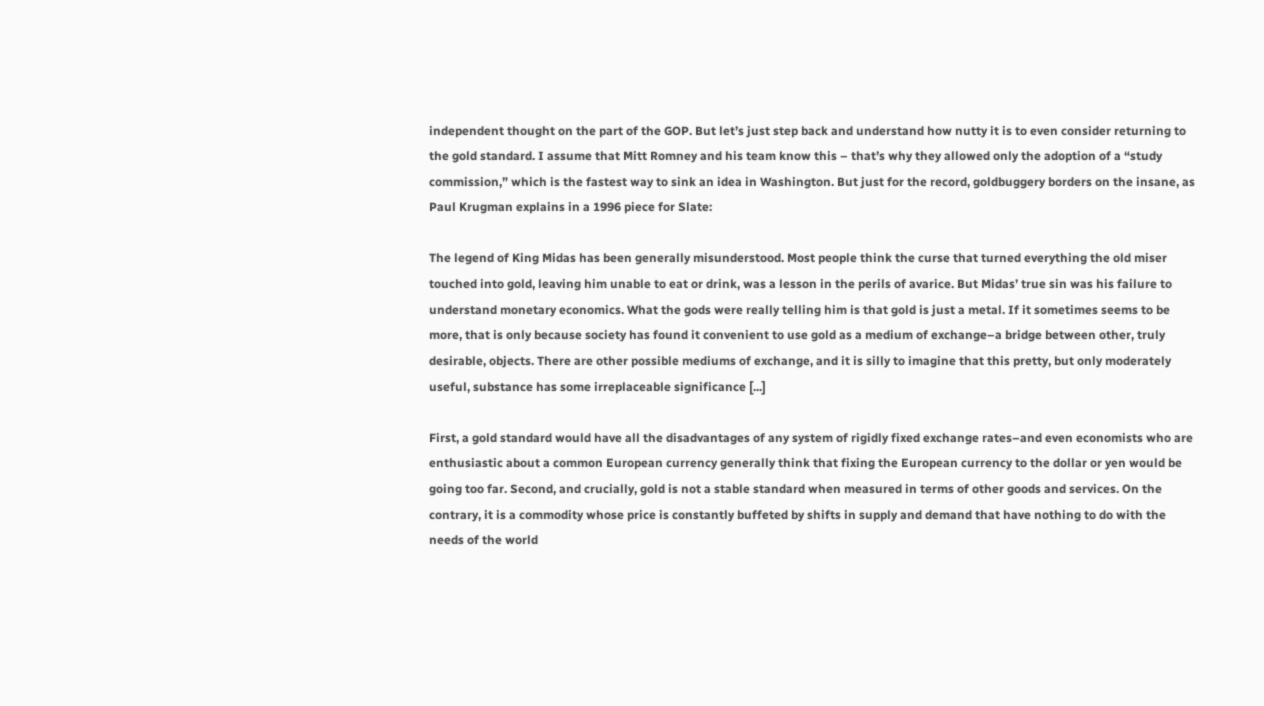independent thought on the part of the GOP. But let’s just step back and understand how nutty it is to even consider returning to the gold standard. I assume that Mitt Romney and his team know this – that’s why they allowed only the adoption of a “study commission,” which is the fastest way to sink an idea in Washington. But just for the record, goldbuggery borders on the insane, as Paul Krugman explains in a 1996 piece for Slate:

The legend of King Midas has been generally misunderstood. Most people think the curse that turned everything the old miser touched into gold, leaving him unable to eat or drink, was a lesson in the perils of avarice. But Midas’ true sin was his failure to understand monetary economics. What the gods were really telling him is that gold is just a metal. If it sometimes seems to be more, that is only because society has found it convenient to use gold as a medium of exchange–a bridge between other, truly desirable, objects. There are other possible mediums of exchange, and it is silly to imagine that this pretty, but only moderately useful, substance has some irreplaceable significance [...]

First, a gold standard would have all the disadvantages of any system of rigidly fixed exchange rates–and even economists who are enthusiastic about a common European currency generally think that fixing the European currency to the dollar or yen would be going too far. Second, and crucially, gold is not a stable standard when measured in terms of other goods and services. On the contrary, it is a commodity whose price is constantly buffeted by shifts in supply and demand that have nothing to do with the needs of the world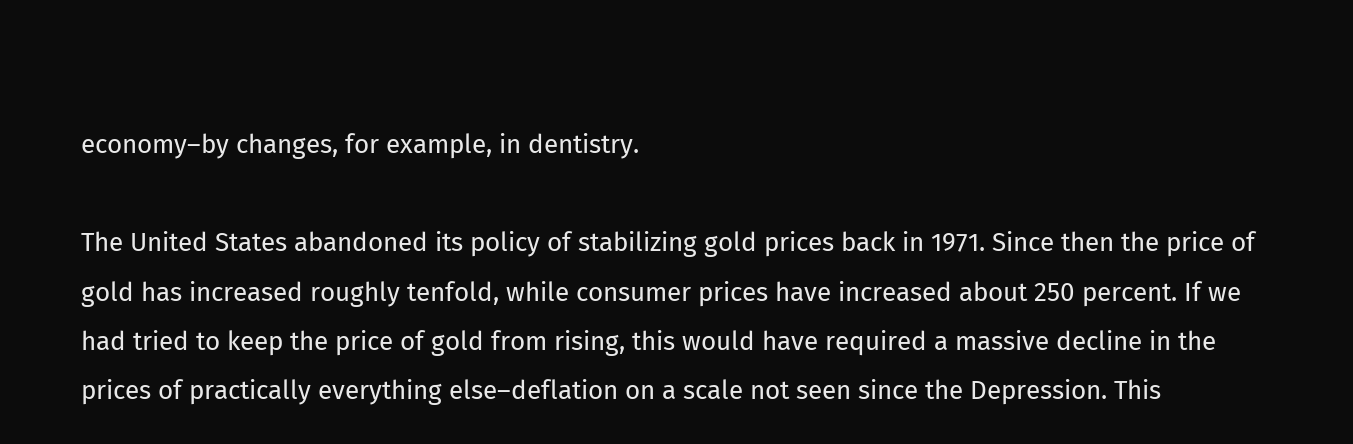economy–by changes, for example, in dentistry.

The United States abandoned its policy of stabilizing gold prices back in 1971. Since then the price of gold has increased roughly tenfold, while consumer prices have increased about 250 percent. If we had tried to keep the price of gold from rising, this would have required a massive decline in the prices of practically everything else–deflation on a scale not seen since the Depression. This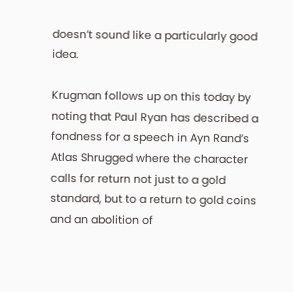doesn’t sound like a particularly good idea.

Krugman follows up on this today by noting that Paul Ryan has described a fondness for a speech in Ayn Rand’s Atlas Shrugged where the character calls for return not just to a gold standard, but to a return to gold coins and an abolition of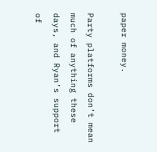paper money.

Party platforms don’t mean much of anything these days, and Ryan’s support of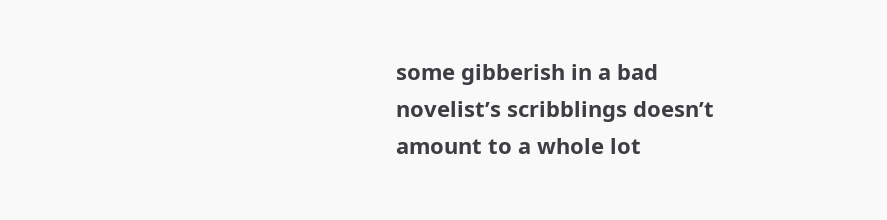some gibberish in a bad novelist’s scribblings doesn’t amount to a whole lot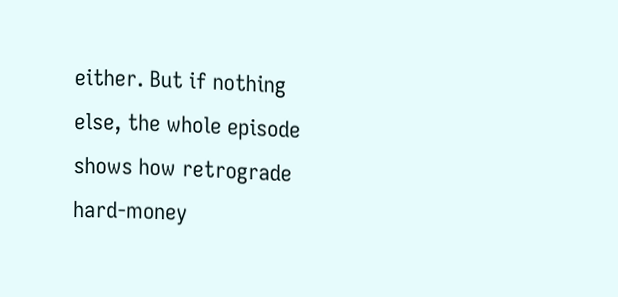either. But if nothing else, the whole episode shows how retrograde hard-money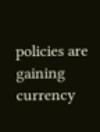policies are gaining currency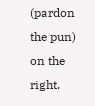(pardon the pun) on the right.